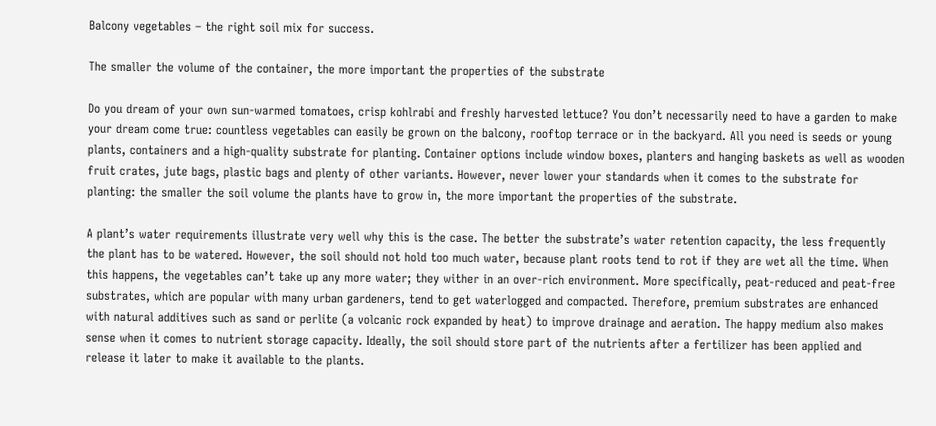Balcony vegetables – the right soil mix for success.

The smaller the volume of the container, the more important the properties of the substrate

Do you dream of your own sun-warmed tomatoes, crisp kohlrabi and freshly harvested lettuce? You don’t necessarily need to have a garden to make your dream come true: countless vegetables can easily be grown on the balcony, rooftop terrace or in the backyard. All you need is seeds or young plants, containers and a high-quality substrate for planting. Container options include window boxes, planters and hanging baskets as well as wooden fruit crates, jute bags, plastic bags and plenty of other variants. However, never lower your standards when it comes to the substrate for planting: the smaller the soil volume the plants have to grow in, the more important the properties of the substrate.

A plant’s water requirements illustrate very well why this is the case. The better the substrate’s water retention capacity, the less frequently the plant has to be watered. However, the soil should not hold too much water, because plant roots tend to rot if they are wet all the time. When this happens, the vegetables can’t take up any more water; they wither in an over-rich environment. More specifically, peat-reduced and peat-free substrates, which are popular with many urban gardeners, tend to get waterlogged and compacted. Therefore, premium substrates are enhanced with natural additives such as sand or perlite (a volcanic rock expanded by heat) to improve drainage and aeration. The happy medium also makes sense when it comes to nutrient storage capacity. Ideally, the soil should store part of the nutrients after a fertilizer has been applied and release it later to make it available to the plants.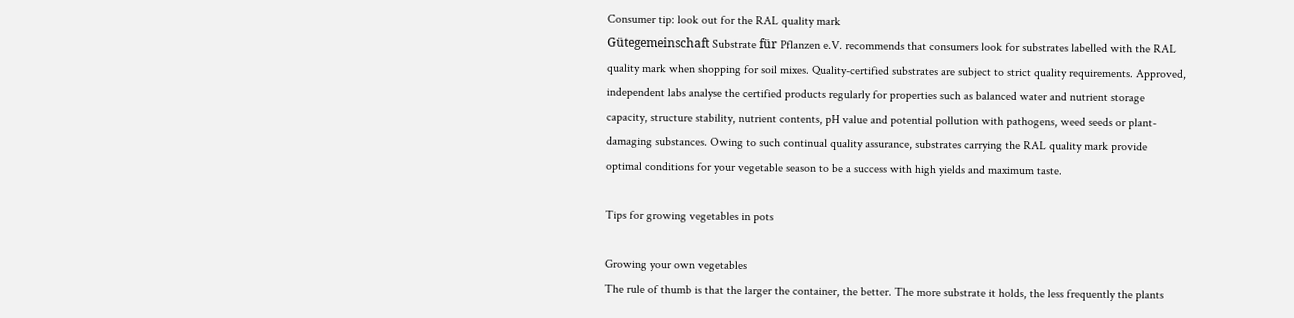Consumer tip: look out for the RAL quality mark
Gütegemeinschaft Substrate für Pflanzen e.V. recommends that consumers look for substrates labelled with the RAL quality mark when shopping for soil mixes. Quality-certified substrates are subject to strict quality requirements. Approved, independent labs analyse the certified products regularly for properties such as balanced water and nutrient storage capacity, structure stability, nutrient contents, pH value and potential pollution with pathogens, weed seeds or plant-damaging substances. Owing to such continual quality assurance, substrates carrying the RAL quality mark provide optimal conditions for your vegetable season to be a success with high yields and maximum taste.

Tips for growing vegetables in pots

Growing your own vegetables
The rule of thumb is that the larger the container, the better. The more substrate it holds, the less frequently the plants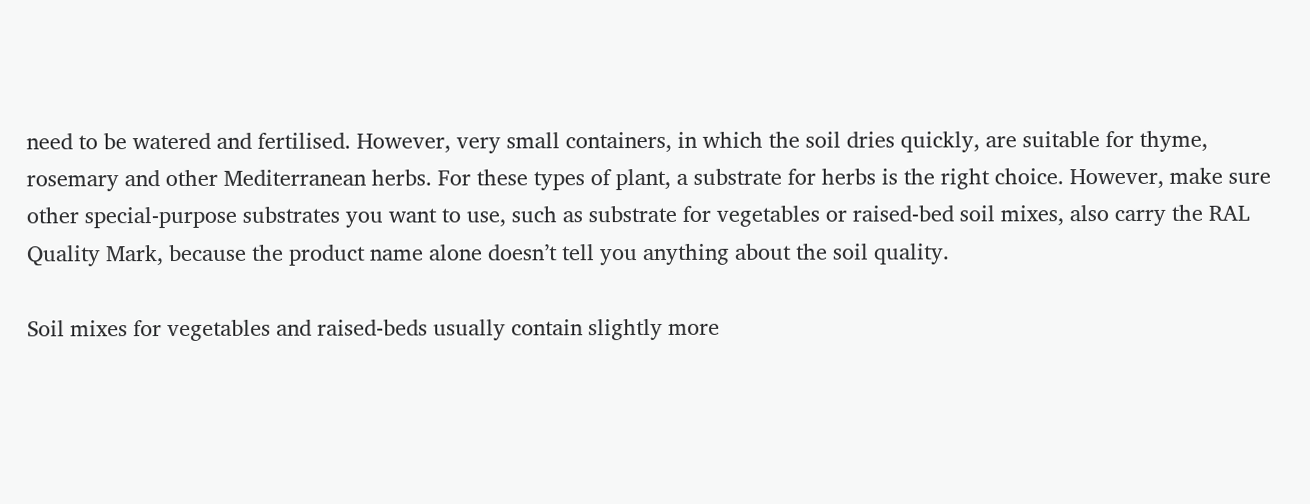need to be watered and fertilised. However, very small containers, in which the soil dries quickly, are suitable for thyme, rosemary and other Mediterranean herbs. For these types of plant, a substrate for herbs is the right choice. However, make sure other special-purpose substrates you want to use, such as substrate for vegetables or raised-bed soil mixes, also carry the RAL Quality Mark, because the product name alone doesn’t tell you anything about the soil quality.

Soil mixes for vegetables and raised-beds usually contain slightly more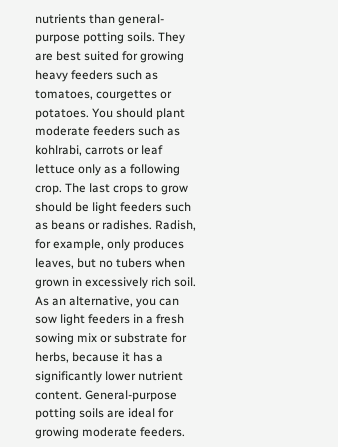nutrients than general-purpose potting soils. They are best suited for growing heavy feeders such as tomatoes, courgettes or potatoes. You should plant moderate feeders such as kohlrabi, carrots or leaf lettuce only as a following crop. The last crops to grow should be light feeders such as beans or radishes. Radish, for example, only produces leaves, but no tubers when grown in excessively rich soil. As an alternative, you can sow light feeders in a fresh sowing mix or substrate for herbs, because it has a significantly lower nutrient content. General-purpose potting soils are ideal for growing moderate feeders.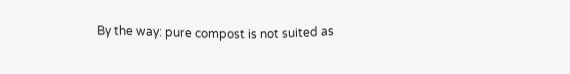By the way: pure compost is not suited as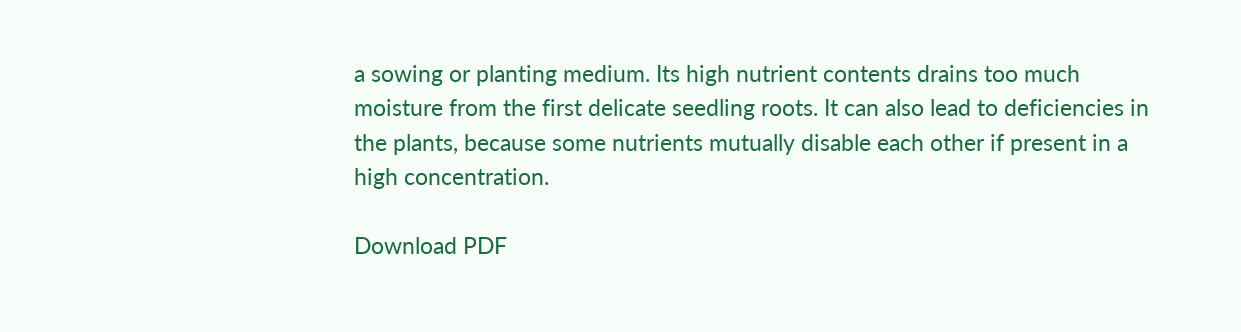a sowing or planting medium. Its high nutrient contents drains too much moisture from the first delicate seedling roots. It can also lead to deficiencies in the plants, because some nutrients mutually disable each other if present in a high concentration.

Download PDF